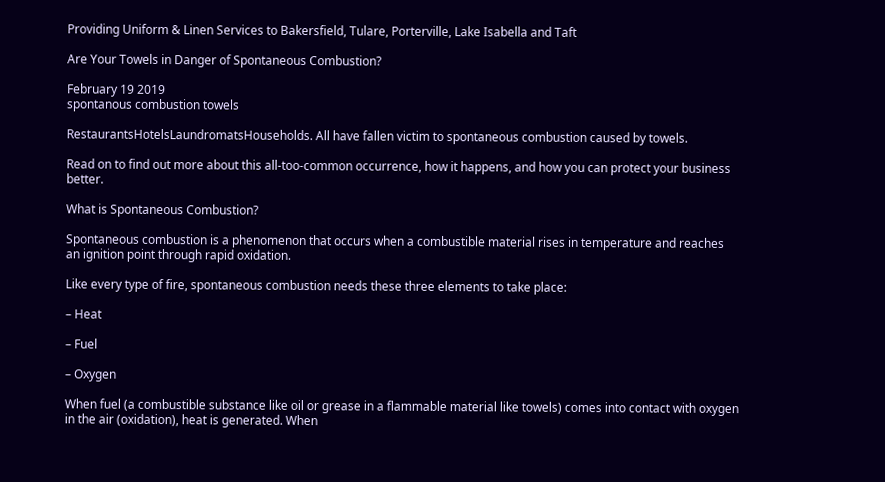Providing Uniform & Linen Services to Bakersfield, Tulare, Porterville, Lake Isabella and Taft

Are Your Towels in Danger of Spontaneous Combustion?

February 19 2019
spontanous combustion towels

RestaurantsHotelsLaundromatsHouseholds. All have fallen victim to spontaneous combustion caused by towels.

Read on to find out more about this all-too-common occurrence, how it happens, and how you can protect your business better.

What is Spontaneous Combustion?

Spontaneous combustion is a phenomenon that occurs when a combustible material rises in temperature and reaches an ignition point through rapid oxidation.

Like every type of fire, spontaneous combustion needs these three elements to take place:

– Heat

– Fuel

– Oxygen

When fuel (a combustible substance like oil or grease in a flammable material like towels) comes into contact with oxygen in the air (oxidation), heat is generated. When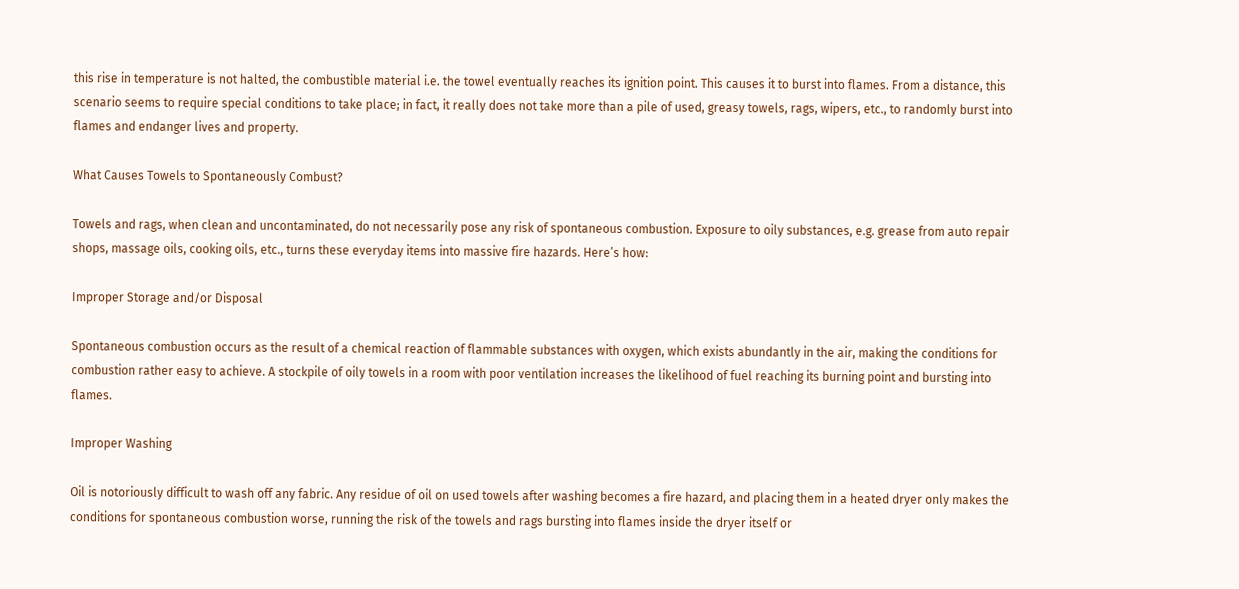this rise in temperature is not halted, the combustible material i.e. the towel eventually reaches its ignition point. This causes it to burst into flames. From a distance, this scenario seems to require special conditions to take place; in fact, it really does not take more than a pile of used, greasy towels, rags, wipers, etc., to randomly burst into flames and endanger lives and property.

What Causes Towels to Spontaneously Combust?

Towels and rags, when clean and uncontaminated, do not necessarily pose any risk of spontaneous combustion. Exposure to oily substances, e.g. grease from auto repair shops, massage oils, cooking oils, etc., turns these everyday items into massive fire hazards. Here’s how:

Improper Storage and/or Disposal

Spontaneous combustion occurs as the result of a chemical reaction of flammable substances with oxygen, which exists abundantly in the air, making the conditions for combustion rather easy to achieve. A stockpile of oily towels in a room with poor ventilation increases the likelihood of fuel reaching its burning point and bursting into flames.

Improper Washing

Oil is notoriously difficult to wash off any fabric. Any residue of oil on used towels after washing becomes a fire hazard, and placing them in a heated dryer only makes the conditions for spontaneous combustion worse, running the risk of the towels and rags bursting into flames inside the dryer itself or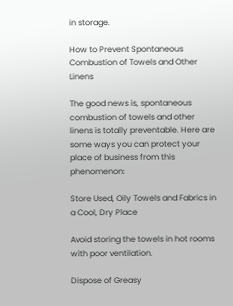in storage.

How to Prevent Spontaneous Combustion of Towels and Other Linens

The good news is, spontaneous combustion of towels and other linens is totally preventable. Here are some ways you can protect your place of business from this phenomenon:

Store Used, Oily Towels and Fabrics in a Cool, Dry Place

Avoid storing the towels in hot rooms with poor ventilation.

Dispose of Greasy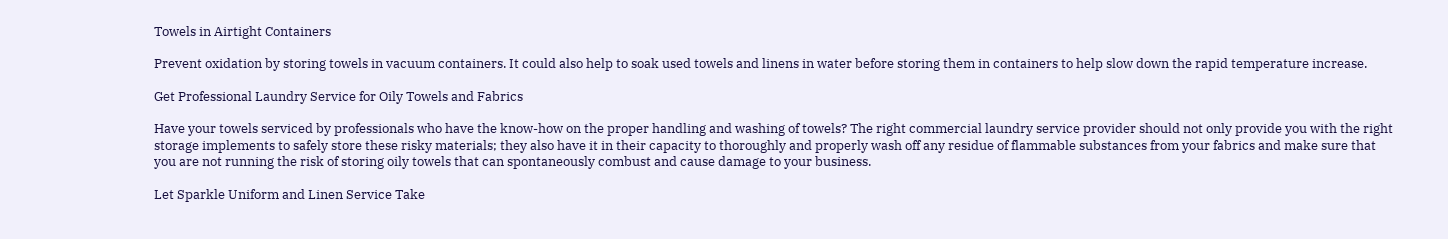Towels in Airtight Containers

Prevent oxidation by storing towels in vacuum containers. It could also help to soak used towels and linens in water before storing them in containers to help slow down the rapid temperature increase.

Get Professional Laundry Service for Oily Towels and Fabrics

Have your towels serviced by professionals who have the know-how on the proper handling and washing of towels? The right commercial laundry service provider should not only provide you with the right storage implements to safely store these risky materials; they also have it in their capacity to thoroughly and properly wash off any residue of flammable substances from your fabrics and make sure that you are not running the risk of storing oily towels that can spontaneously combust and cause damage to your business.

Let Sparkle Uniform and Linen Service Take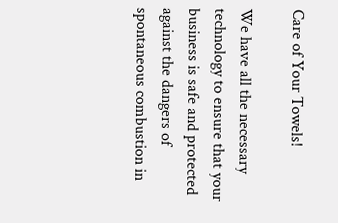Care of Your Towels!

We have all the necessary technology to ensure that your business is safe and protected against the dangers of spontaneous combustion in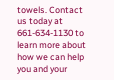towels. Contact us today at 661-634-1130 to learn more about how we can help you and your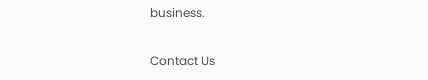business.

Contact Us